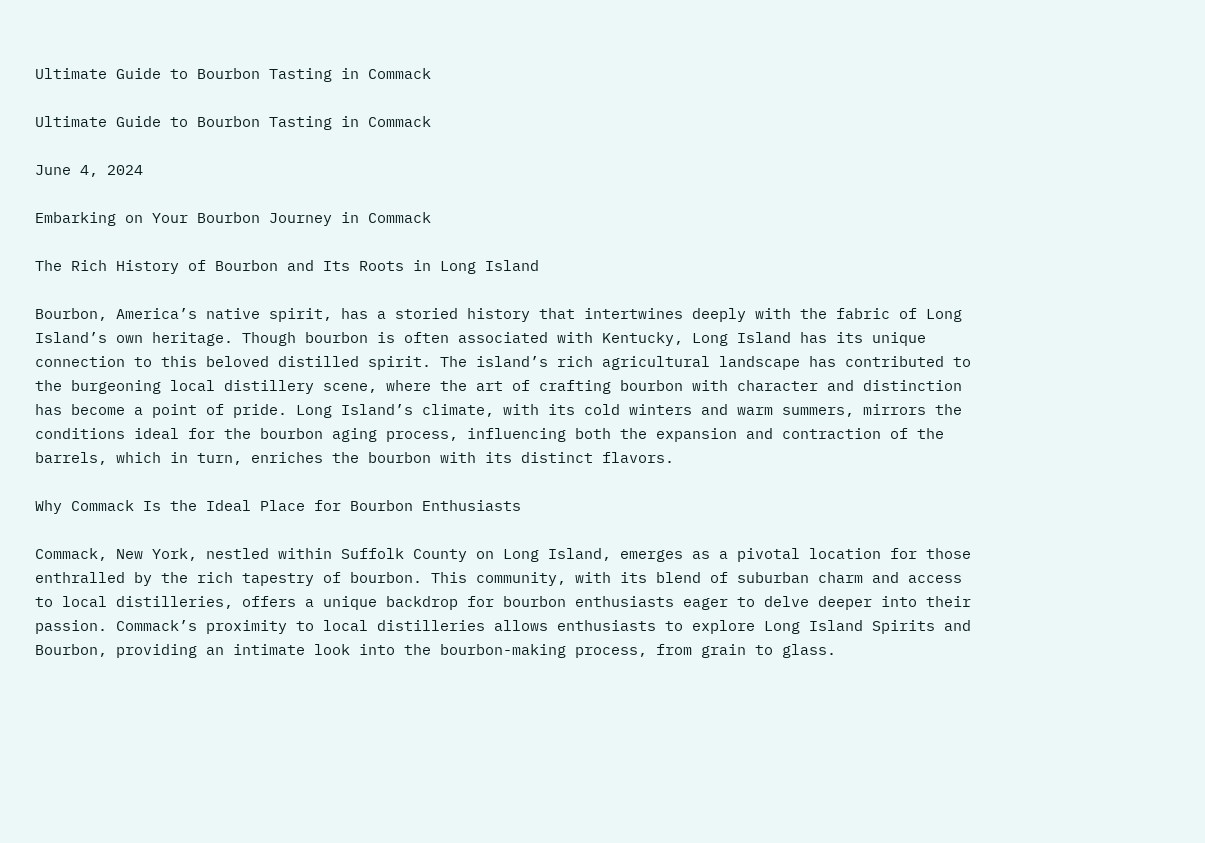Ultimate Guide to Bourbon Tasting in Commack

Ultimate Guide to Bourbon Tasting in Commack

June 4, 2024

Embarking on Your Bourbon Journey in Commack

The Rich History of Bourbon and Its Roots in Long Island

Bourbon, America’s native spirit, has a storied history that intertwines deeply with the fabric of Long Island’s own heritage. Though bourbon is often associated with Kentucky, Long Island has its unique connection to this beloved distilled spirit. The island’s rich agricultural landscape has contributed to the burgeoning local distillery scene, where the art of crafting bourbon with character and distinction has become a point of pride. Long Island’s climate, with its cold winters and warm summers, mirrors the conditions ideal for the bourbon aging process, influencing both the expansion and contraction of the barrels, which in turn, enriches the bourbon with its distinct flavors.

Why Commack Is the Ideal Place for Bourbon Enthusiasts

Commack, New York, nestled within Suffolk County on Long Island, emerges as a pivotal location for those enthralled by the rich tapestry of bourbon. This community, with its blend of suburban charm and access to local distilleries, offers a unique backdrop for bourbon enthusiasts eager to delve deeper into their passion. Commack’s proximity to local distilleries allows enthusiasts to explore Long Island Spirits and Bourbon, providing an intimate look into the bourbon-making process, from grain to glass.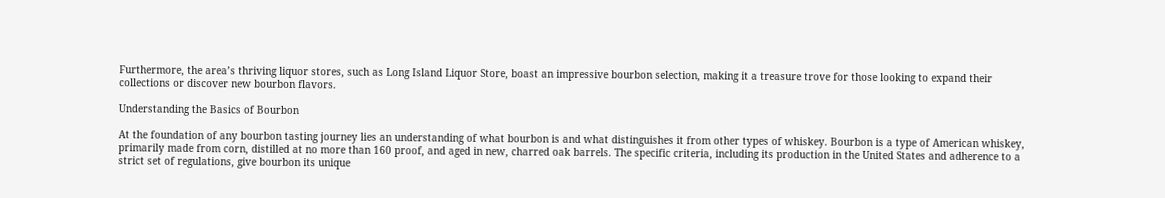Furthermore, the area’s thriving liquor stores, such as Long Island Liquor Store, boast an impressive bourbon selection, making it a treasure trove for those looking to expand their collections or discover new bourbon flavors.

Understanding the Basics of Bourbon

At the foundation of any bourbon tasting journey lies an understanding of what bourbon is and what distinguishes it from other types of whiskey. Bourbon is a type of American whiskey, primarily made from corn, distilled at no more than 160 proof, and aged in new, charred oak barrels. The specific criteria, including its production in the United States and adherence to a strict set of regulations, give bourbon its unique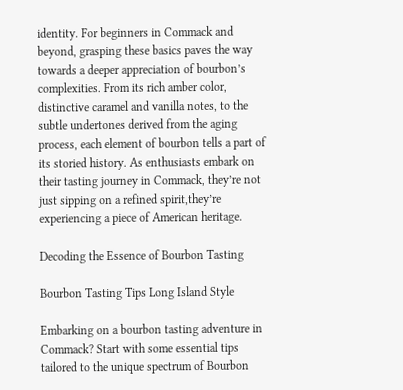identity. For beginners in Commack and beyond, grasping these basics paves the way towards a deeper appreciation of bourbon’s complexities. From its rich amber color, distinctive caramel and vanilla notes, to the subtle undertones derived from the aging process, each element of bourbon tells a part of its storied history. As enthusiasts embark on their tasting journey in Commack, they’re not just sipping on a refined spirit,they’re experiencing a piece of American heritage.

Decoding the Essence of Bourbon Tasting

Bourbon Tasting Tips Long Island Style

Embarking on a bourbon tasting adventure in Commack? Start with some essential tips tailored to the unique spectrum of Bourbon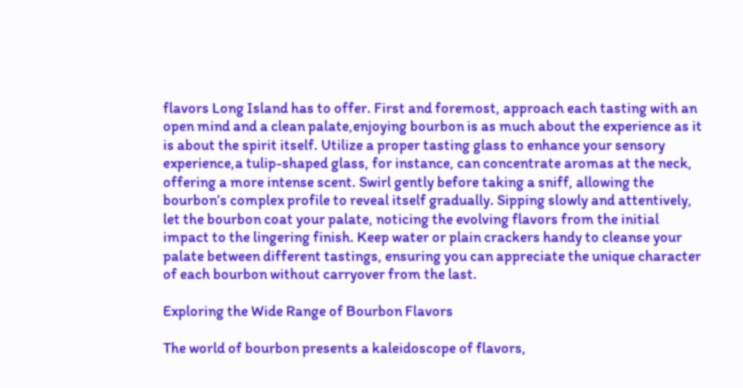flavors Long Island has to offer. First and foremost, approach each tasting with an open mind and a clean palate,enjoying bourbon is as much about the experience as it is about the spirit itself. Utilize a proper tasting glass to enhance your sensory experience,a tulip-shaped glass, for instance, can concentrate aromas at the neck, offering a more intense scent. Swirl gently before taking a sniff, allowing the bourbon’s complex profile to reveal itself gradually. Sipping slowly and attentively, let the bourbon coat your palate, noticing the evolving flavors from the initial impact to the lingering finish. Keep water or plain crackers handy to cleanse your palate between different tastings, ensuring you can appreciate the unique character of each bourbon without carryover from the last.

Exploring the Wide Range of Bourbon Flavors

The world of bourbon presents a kaleidoscope of flavors,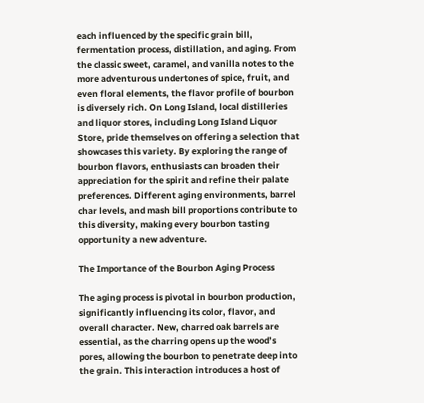each influenced by the specific grain bill, fermentation process, distillation, and aging. From the classic sweet, caramel, and vanilla notes to the more adventurous undertones of spice, fruit, and even floral elements, the flavor profile of bourbon is diversely rich. On Long Island, local distilleries and liquor stores, including Long Island Liquor Store, pride themselves on offering a selection that showcases this variety. By exploring the range of bourbon flavors, enthusiasts can broaden their appreciation for the spirit and refine their palate preferences. Different aging environments, barrel char levels, and mash bill proportions contribute to this diversity, making every bourbon tasting opportunity a new adventure.

The Importance of the Bourbon Aging Process

The aging process is pivotal in bourbon production, significantly influencing its color, flavor, and overall character. New, charred oak barrels are essential, as the charring opens up the wood’s pores, allowing the bourbon to penetrate deep into the grain. This interaction introduces a host of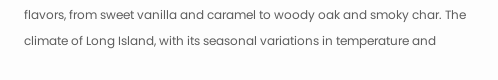flavors, from sweet vanilla and caramel to woody oak and smoky char. The climate of Long Island, with its seasonal variations in temperature and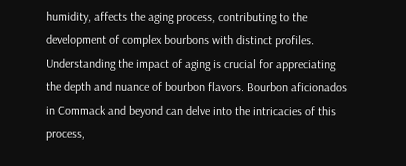humidity, affects the aging process, contributing to the development of complex bourbons with distinct profiles. Understanding the impact of aging is crucial for appreciating the depth and nuance of bourbon flavors. Bourbon aficionados in Commack and beyond can delve into the intricacies of this process,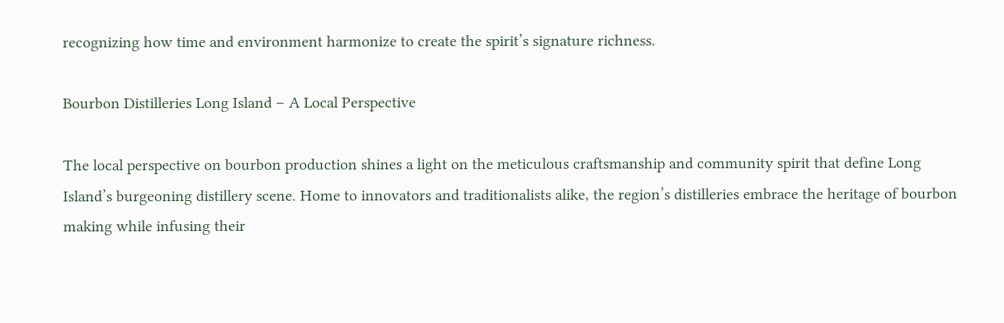recognizing how time and environment harmonize to create the spirit’s signature richness.

Bourbon Distilleries Long Island – A Local Perspective

The local perspective on bourbon production shines a light on the meticulous craftsmanship and community spirit that define Long Island’s burgeoning distillery scene. Home to innovators and traditionalists alike, the region’s distilleries embrace the heritage of bourbon making while infusing their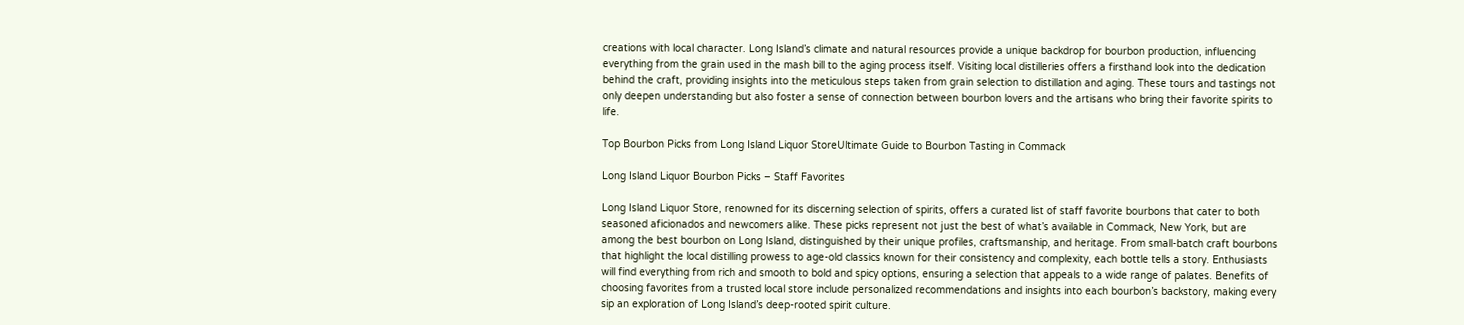creations with local character. Long Island’s climate and natural resources provide a unique backdrop for bourbon production, influencing everything from the grain used in the mash bill to the aging process itself. Visiting local distilleries offers a firsthand look into the dedication behind the craft, providing insights into the meticulous steps taken from grain selection to distillation and aging. These tours and tastings not only deepen understanding but also foster a sense of connection between bourbon lovers and the artisans who bring their favorite spirits to life.

Top Bourbon Picks from Long Island Liquor StoreUltimate Guide to Bourbon Tasting in Commack

Long Island Liquor Bourbon Picks – Staff Favorites

Long Island Liquor Store, renowned for its discerning selection of spirits, offers a curated list of staff favorite bourbons that cater to both seasoned aficionados and newcomers alike. These picks represent not just the best of what’s available in Commack, New York, but are among the best bourbon on Long Island, distinguished by their unique profiles, craftsmanship, and heritage. From small-batch craft bourbons that highlight the local distilling prowess to age-old classics known for their consistency and complexity, each bottle tells a story. Enthusiasts will find everything from rich and smooth to bold and spicy options, ensuring a selection that appeals to a wide range of palates. Benefits of choosing favorites from a trusted local store include personalized recommendations and insights into each bourbon’s backstory, making every sip an exploration of Long Island’s deep-rooted spirit culture.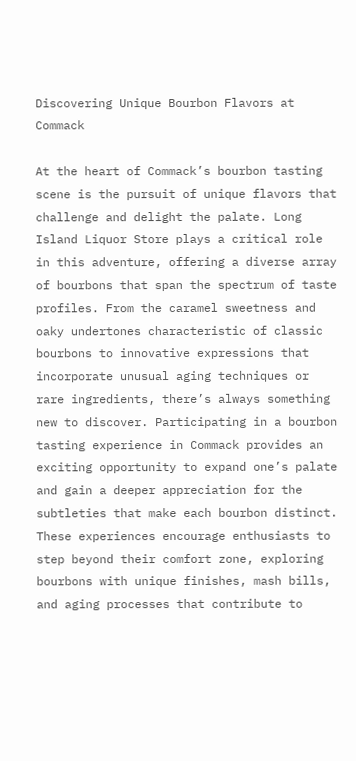Discovering Unique Bourbon Flavors at Commack

At the heart of Commack’s bourbon tasting scene is the pursuit of unique flavors that challenge and delight the palate. Long Island Liquor Store plays a critical role in this adventure, offering a diverse array of bourbons that span the spectrum of taste profiles. From the caramel sweetness and oaky undertones characteristic of classic bourbons to innovative expressions that incorporate unusual aging techniques or rare ingredients, there’s always something new to discover. Participating in a bourbon tasting experience in Commack provides an exciting opportunity to expand one’s palate and gain a deeper appreciation for the subtleties that make each bourbon distinct. These experiences encourage enthusiasts to step beyond their comfort zone, exploring bourbons with unique finishes, mash bills, and aging processes that contribute to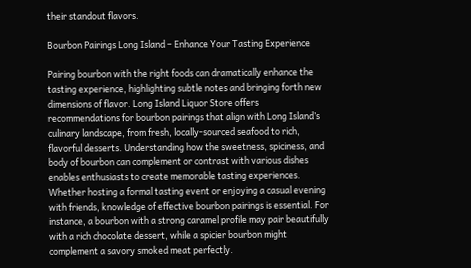their standout flavors.

Bourbon Pairings Long Island – Enhance Your Tasting Experience

Pairing bourbon with the right foods can dramatically enhance the tasting experience, highlighting subtle notes and bringing forth new dimensions of flavor. Long Island Liquor Store offers recommendations for bourbon pairings that align with Long Island’s culinary landscape, from fresh, locally-sourced seafood to rich, flavorful desserts. Understanding how the sweetness, spiciness, and body of bourbon can complement or contrast with various dishes enables enthusiasts to create memorable tasting experiences. Whether hosting a formal tasting event or enjoying a casual evening with friends, knowledge of effective bourbon pairings is essential. For instance, a bourbon with a strong caramel profile may pair beautifully with a rich chocolate dessert, while a spicier bourbon might complement a savory smoked meat perfectly.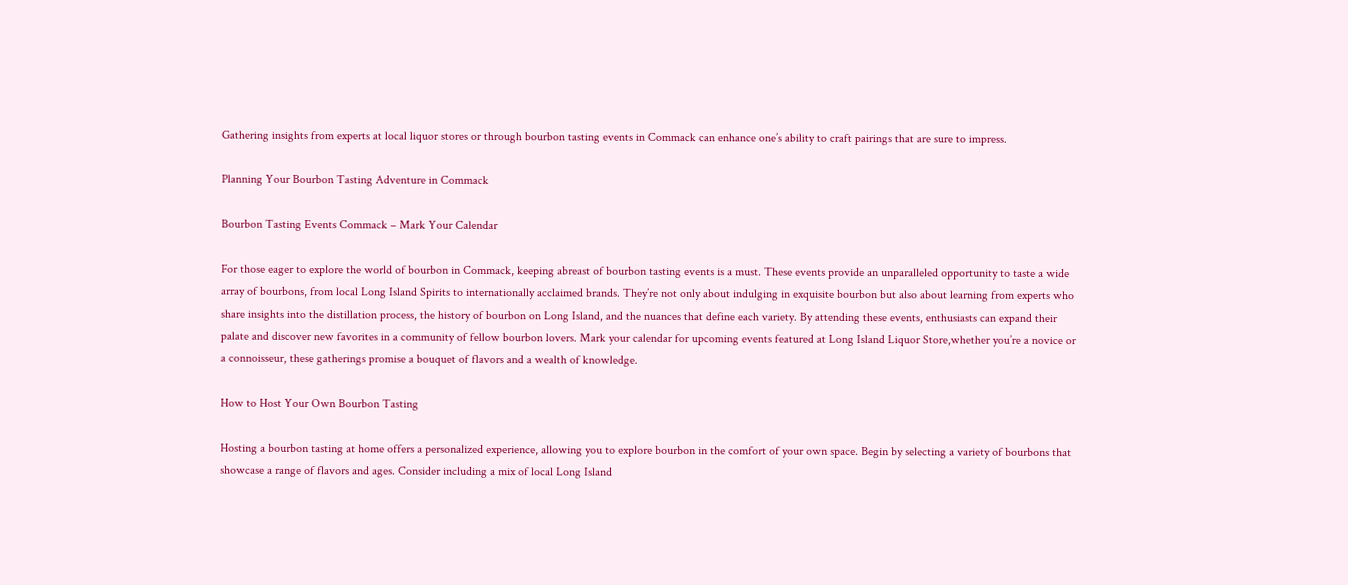Gathering insights from experts at local liquor stores or through bourbon tasting events in Commack can enhance one’s ability to craft pairings that are sure to impress.

Planning Your Bourbon Tasting Adventure in Commack

Bourbon Tasting Events Commack – Mark Your Calendar

For those eager to explore the world of bourbon in Commack, keeping abreast of bourbon tasting events is a must. These events provide an unparalleled opportunity to taste a wide array of bourbons, from local Long Island Spirits to internationally acclaimed brands. They’re not only about indulging in exquisite bourbon but also about learning from experts who share insights into the distillation process, the history of bourbon on Long Island, and the nuances that define each variety. By attending these events, enthusiasts can expand their palate and discover new favorites in a community of fellow bourbon lovers. Mark your calendar for upcoming events featured at Long Island Liquor Store,whether you’re a novice or a connoisseur, these gatherings promise a bouquet of flavors and a wealth of knowledge.

How to Host Your Own Bourbon Tasting

Hosting a bourbon tasting at home offers a personalized experience, allowing you to explore bourbon in the comfort of your own space. Begin by selecting a variety of bourbons that showcase a range of flavors and ages. Consider including a mix of local Long Island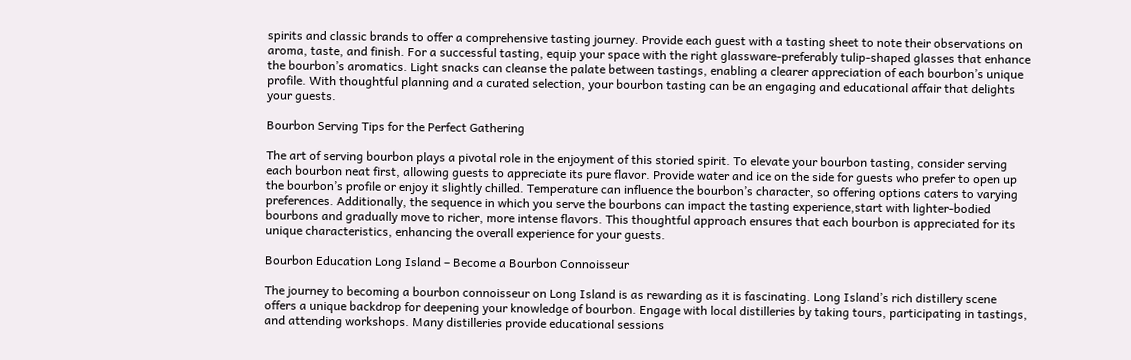spirits and classic brands to offer a comprehensive tasting journey. Provide each guest with a tasting sheet to note their observations on aroma, taste, and finish. For a successful tasting, equip your space with the right glassware-preferably tulip-shaped glasses that enhance the bourbon’s aromatics. Light snacks can cleanse the palate between tastings, enabling a clearer appreciation of each bourbon’s unique profile. With thoughtful planning and a curated selection, your bourbon tasting can be an engaging and educational affair that delights your guests.

Bourbon Serving Tips for the Perfect Gathering

The art of serving bourbon plays a pivotal role in the enjoyment of this storied spirit. To elevate your bourbon tasting, consider serving each bourbon neat first, allowing guests to appreciate its pure flavor. Provide water and ice on the side for guests who prefer to open up the bourbon’s profile or enjoy it slightly chilled. Temperature can influence the bourbon’s character, so offering options caters to varying preferences. Additionally, the sequence in which you serve the bourbons can impact the tasting experience,start with lighter-bodied bourbons and gradually move to richer, more intense flavors. This thoughtful approach ensures that each bourbon is appreciated for its unique characteristics, enhancing the overall experience for your guests.

Bourbon Education Long Island – Become a Bourbon Connoisseur

The journey to becoming a bourbon connoisseur on Long Island is as rewarding as it is fascinating. Long Island’s rich distillery scene offers a unique backdrop for deepening your knowledge of bourbon. Engage with local distilleries by taking tours, participating in tastings, and attending workshops. Many distilleries provide educational sessions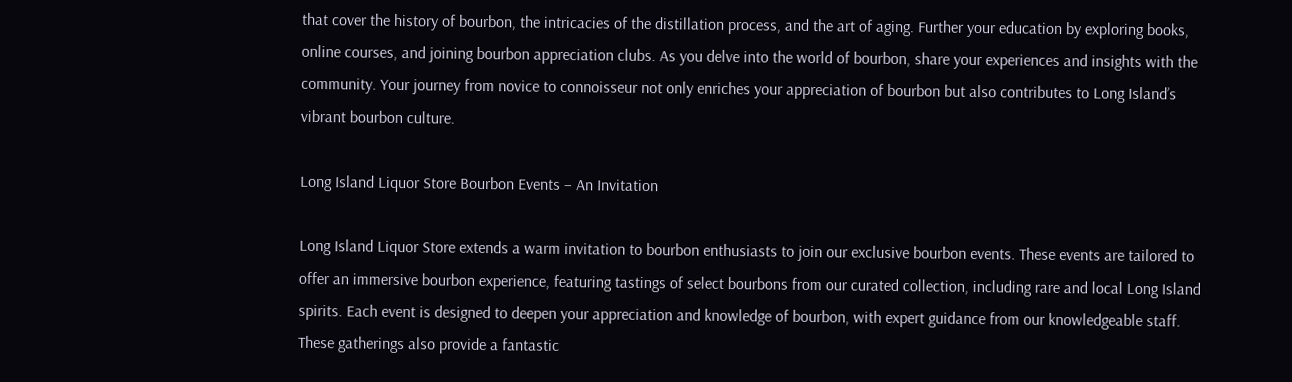that cover the history of bourbon, the intricacies of the distillation process, and the art of aging. Further your education by exploring books, online courses, and joining bourbon appreciation clubs. As you delve into the world of bourbon, share your experiences and insights with the community. Your journey from novice to connoisseur not only enriches your appreciation of bourbon but also contributes to Long Island’s vibrant bourbon culture.

Long Island Liquor Store Bourbon Events – An Invitation

Long Island Liquor Store extends a warm invitation to bourbon enthusiasts to join our exclusive bourbon events. These events are tailored to offer an immersive bourbon experience, featuring tastings of select bourbons from our curated collection, including rare and local Long Island spirits. Each event is designed to deepen your appreciation and knowledge of bourbon, with expert guidance from our knowledgeable staff. These gatherings also provide a fantastic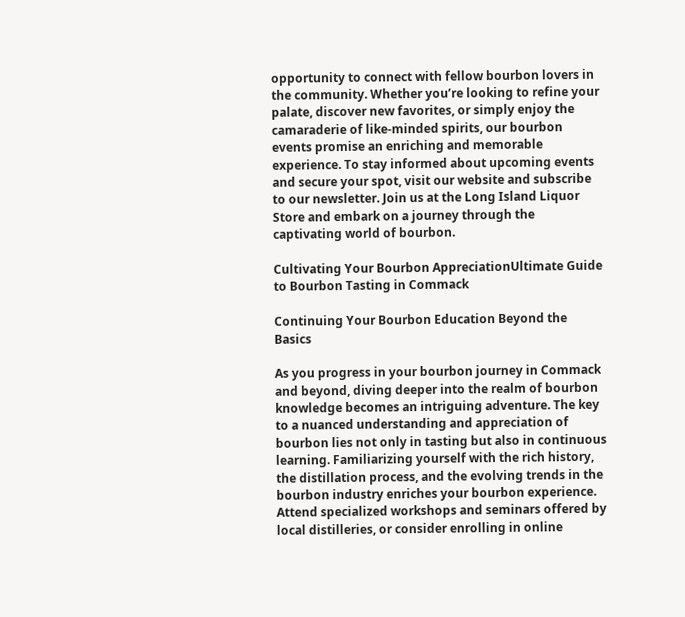opportunity to connect with fellow bourbon lovers in the community. Whether you’re looking to refine your palate, discover new favorites, or simply enjoy the camaraderie of like-minded spirits, our bourbon events promise an enriching and memorable experience. To stay informed about upcoming events and secure your spot, visit our website and subscribe to our newsletter. Join us at the Long Island Liquor Store and embark on a journey through the captivating world of bourbon.

Cultivating Your Bourbon AppreciationUltimate Guide to Bourbon Tasting in Commack

Continuing Your Bourbon Education Beyond the Basics

As you progress in your bourbon journey in Commack and beyond, diving deeper into the realm of bourbon knowledge becomes an intriguing adventure. The key to a nuanced understanding and appreciation of bourbon lies not only in tasting but also in continuous learning. Familiarizing yourself with the rich history, the distillation process, and the evolving trends in the bourbon industry enriches your bourbon experience. Attend specialized workshops and seminars offered by local distilleries, or consider enrolling in online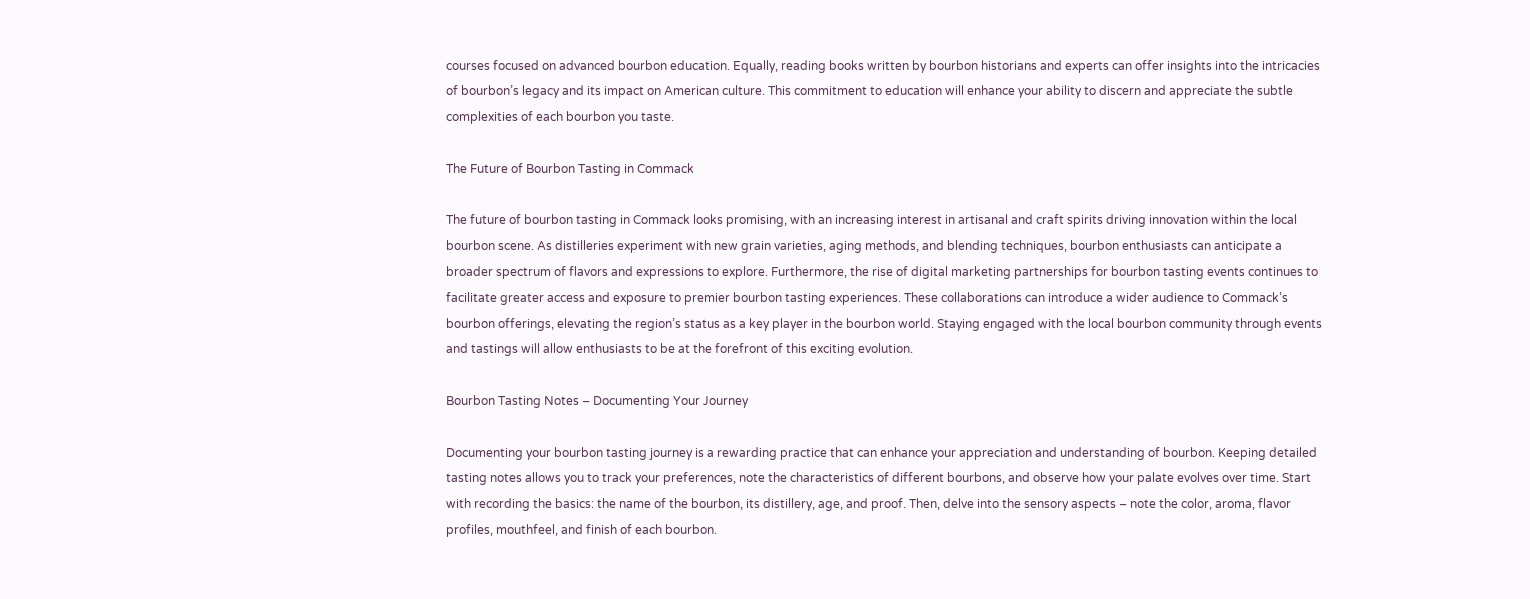courses focused on advanced bourbon education. Equally, reading books written by bourbon historians and experts can offer insights into the intricacies of bourbon’s legacy and its impact on American culture. This commitment to education will enhance your ability to discern and appreciate the subtle complexities of each bourbon you taste.

The Future of Bourbon Tasting in Commack

The future of bourbon tasting in Commack looks promising, with an increasing interest in artisanal and craft spirits driving innovation within the local bourbon scene. As distilleries experiment with new grain varieties, aging methods, and blending techniques, bourbon enthusiasts can anticipate a broader spectrum of flavors and expressions to explore. Furthermore, the rise of digital marketing partnerships for bourbon tasting events continues to facilitate greater access and exposure to premier bourbon tasting experiences. These collaborations can introduce a wider audience to Commack’s bourbon offerings, elevating the region’s status as a key player in the bourbon world. Staying engaged with the local bourbon community through events and tastings will allow enthusiasts to be at the forefront of this exciting evolution.

Bourbon Tasting Notes – Documenting Your Journey

Documenting your bourbon tasting journey is a rewarding practice that can enhance your appreciation and understanding of bourbon. Keeping detailed tasting notes allows you to track your preferences, note the characteristics of different bourbons, and observe how your palate evolves over time. Start with recording the basics: the name of the bourbon, its distillery, age, and proof. Then, delve into the sensory aspects – note the color, aroma, flavor profiles, mouthfeel, and finish of each bourbon.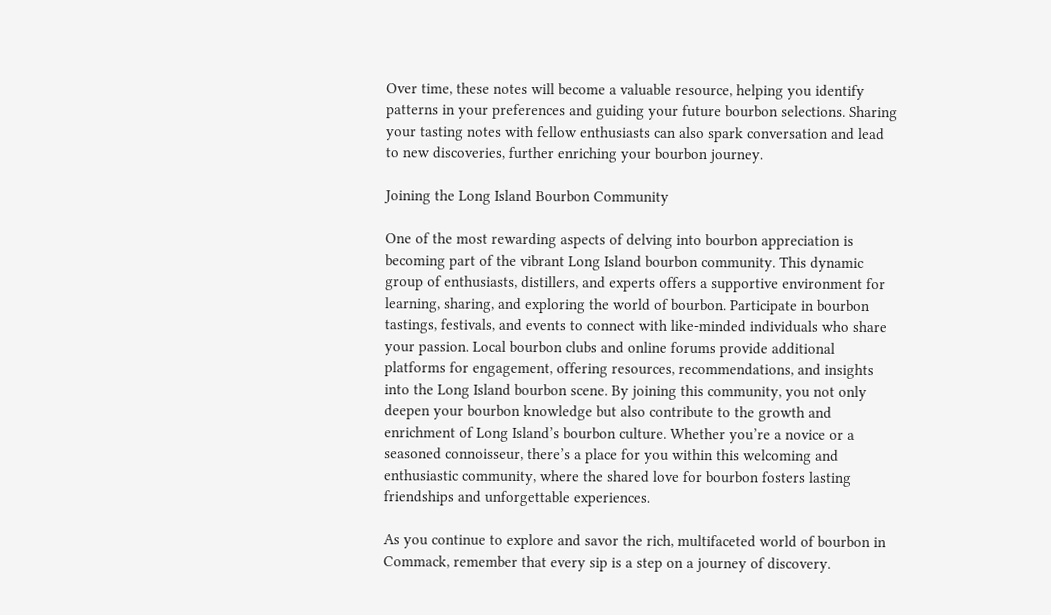Over time, these notes will become a valuable resource, helping you identify patterns in your preferences and guiding your future bourbon selections. Sharing your tasting notes with fellow enthusiasts can also spark conversation and lead to new discoveries, further enriching your bourbon journey.

Joining the Long Island Bourbon Community

One of the most rewarding aspects of delving into bourbon appreciation is becoming part of the vibrant Long Island bourbon community. This dynamic group of enthusiasts, distillers, and experts offers a supportive environment for learning, sharing, and exploring the world of bourbon. Participate in bourbon tastings, festivals, and events to connect with like-minded individuals who share your passion. Local bourbon clubs and online forums provide additional platforms for engagement, offering resources, recommendations, and insights into the Long Island bourbon scene. By joining this community, you not only deepen your bourbon knowledge but also contribute to the growth and enrichment of Long Island’s bourbon culture. Whether you’re a novice or a seasoned connoisseur, there’s a place for you within this welcoming and enthusiastic community, where the shared love for bourbon fosters lasting friendships and unforgettable experiences.

As you continue to explore and savor the rich, multifaceted world of bourbon in Commack, remember that every sip is a step on a journey of discovery.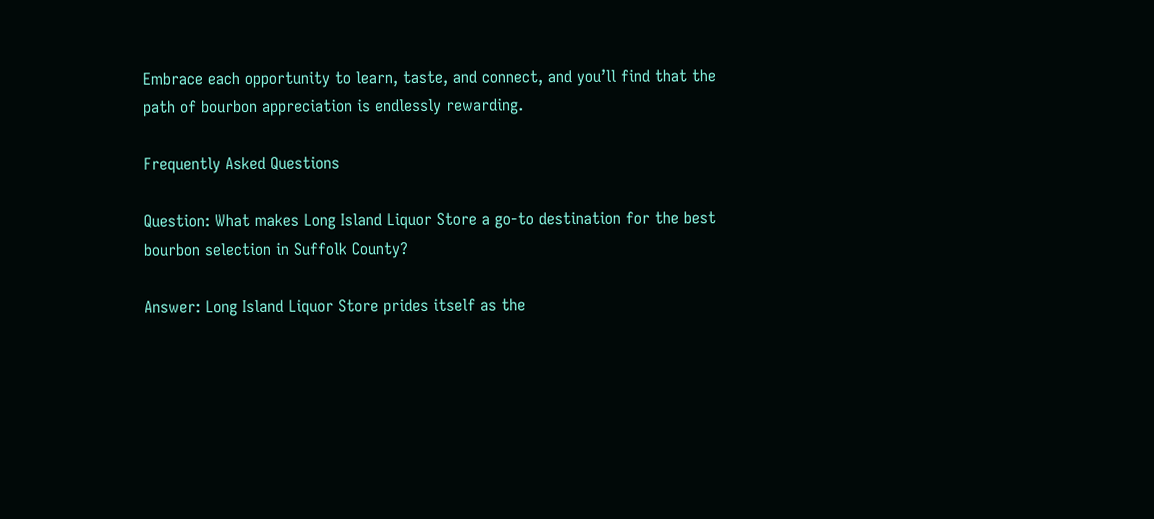Embrace each opportunity to learn, taste, and connect, and you’ll find that the path of bourbon appreciation is endlessly rewarding.

Frequently Asked Questions

Question: What makes Long Island Liquor Store a go-to destination for the best bourbon selection in Suffolk County?

Answer: Long Island Liquor Store prides itself as the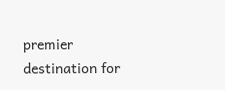premier destination for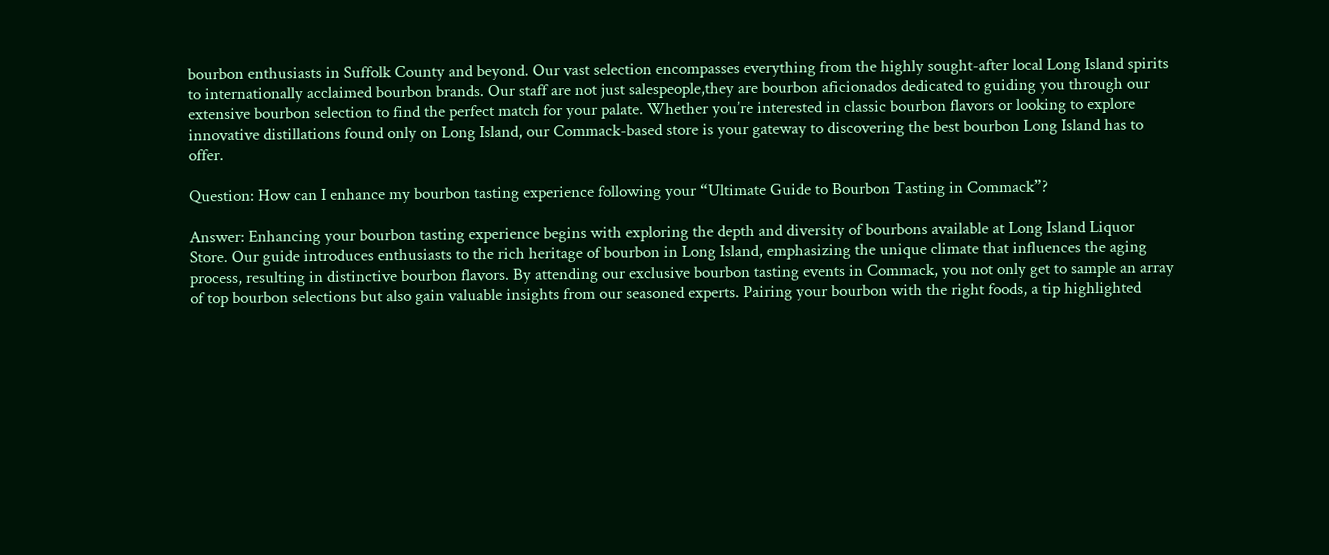bourbon enthusiasts in Suffolk County and beyond. Our vast selection encompasses everything from the highly sought-after local Long Island spirits to internationally acclaimed bourbon brands. Our staff are not just salespeople,they are bourbon aficionados dedicated to guiding you through our extensive bourbon selection to find the perfect match for your palate. Whether you’re interested in classic bourbon flavors or looking to explore innovative distillations found only on Long Island, our Commack-based store is your gateway to discovering the best bourbon Long Island has to offer.

Question: How can I enhance my bourbon tasting experience following your “Ultimate Guide to Bourbon Tasting in Commack”?

Answer: Enhancing your bourbon tasting experience begins with exploring the depth and diversity of bourbons available at Long Island Liquor Store. Our guide introduces enthusiasts to the rich heritage of bourbon in Long Island, emphasizing the unique climate that influences the aging process, resulting in distinctive bourbon flavors. By attending our exclusive bourbon tasting events in Commack, you not only get to sample an array of top bourbon selections but also gain valuable insights from our seasoned experts. Pairing your bourbon with the right foods, a tip highlighted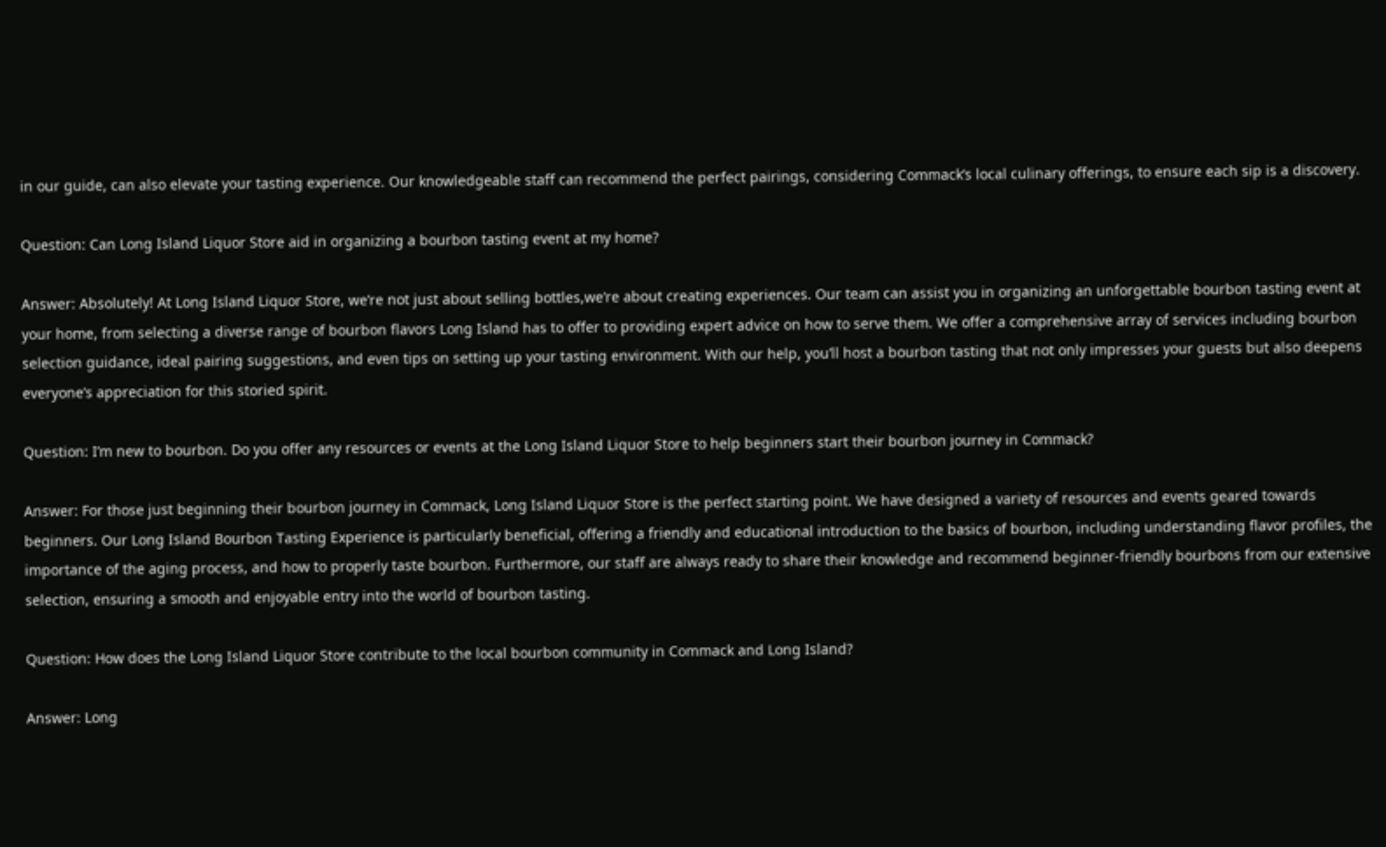in our guide, can also elevate your tasting experience. Our knowledgeable staff can recommend the perfect pairings, considering Commack’s local culinary offerings, to ensure each sip is a discovery.

Question: Can Long Island Liquor Store aid in organizing a bourbon tasting event at my home?

Answer: Absolutely! At Long Island Liquor Store, we’re not just about selling bottles,we’re about creating experiences. Our team can assist you in organizing an unforgettable bourbon tasting event at your home, from selecting a diverse range of bourbon flavors Long Island has to offer to providing expert advice on how to serve them. We offer a comprehensive array of services including bourbon selection guidance, ideal pairing suggestions, and even tips on setting up your tasting environment. With our help, you’ll host a bourbon tasting that not only impresses your guests but also deepens everyone’s appreciation for this storied spirit.

Question: I’m new to bourbon. Do you offer any resources or events at the Long Island Liquor Store to help beginners start their bourbon journey in Commack?

Answer: For those just beginning their bourbon journey in Commack, Long Island Liquor Store is the perfect starting point. We have designed a variety of resources and events geared towards beginners. Our Long Island Bourbon Tasting Experience is particularly beneficial, offering a friendly and educational introduction to the basics of bourbon, including understanding flavor profiles, the importance of the aging process, and how to properly taste bourbon. Furthermore, our staff are always ready to share their knowledge and recommend beginner-friendly bourbons from our extensive selection, ensuring a smooth and enjoyable entry into the world of bourbon tasting.

Question: How does the Long Island Liquor Store contribute to the local bourbon community in Commack and Long Island?

Answer: Long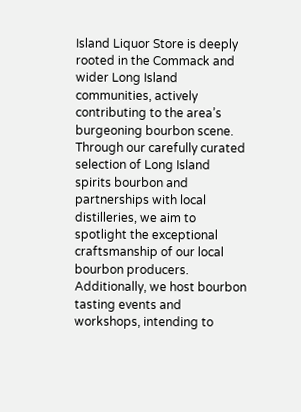Island Liquor Store is deeply rooted in the Commack and wider Long Island communities, actively contributing to the area’s burgeoning bourbon scene. Through our carefully curated selection of Long Island spirits bourbon and partnerships with local distilleries, we aim to spotlight the exceptional craftsmanship of our local bourbon producers. Additionally, we host bourbon tasting events and workshops, intending to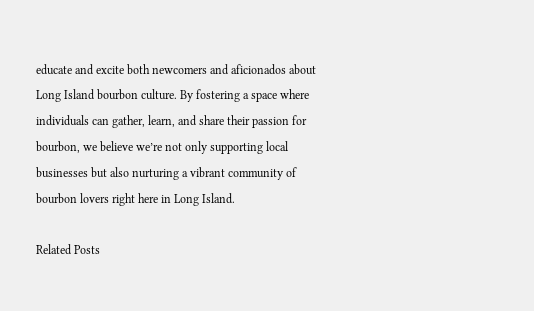educate and excite both newcomers and aficionados about Long Island bourbon culture. By fostering a space where individuals can gather, learn, and share their passion for bourbon, we believe we’re not only supporting local businesses but also nurturing a vibrant community of bourbon lovers right here in Long Island.

Related Posts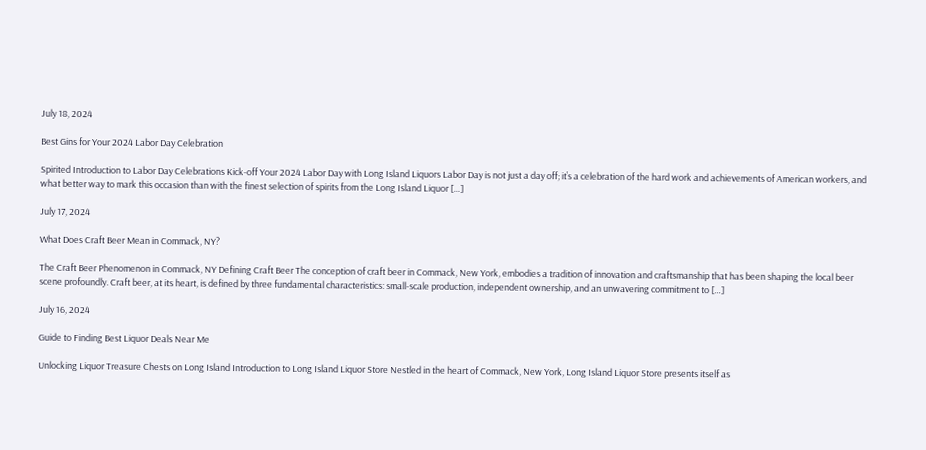July 18, 2024

Best Gins for Your 2024 Labor Day Celebration

Spirited Introduction to Labor Day Celebrations Kick-off Your 2024 Labor Day with Long Island Liquors Labor Day is not just a day off; it’s a celebration of the hard work and achievements of American workers, and what better way to mark this occasion than with the finest selection of spirits from the Long Island Liquor […]

July 17, 2024

What Does Craft Beer Mean in Commack, NY?

The Craft Beer Phenomenon in Commack, NY Defining Craft Beer The conception of craft beer in Commack, New York, embodies a tradition of innovation and craftsmanship that has been shaping the local beer scene profoundly. Craft beer, at its heart, is defined by three fundamental characteristics: small-scale production, independent ownership, and an unwavering commitment to […]

July 16, 2024

Guide to Finding Best Liquor Deals Near Me

Unlocking Liquor Treasure Chests on Long Island Introduction to Long Island Liquor Store Nestled in the heart of Commack, New York, Long Island Liquor Store presents itself as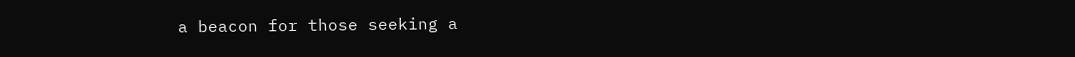a beacon for those seeking a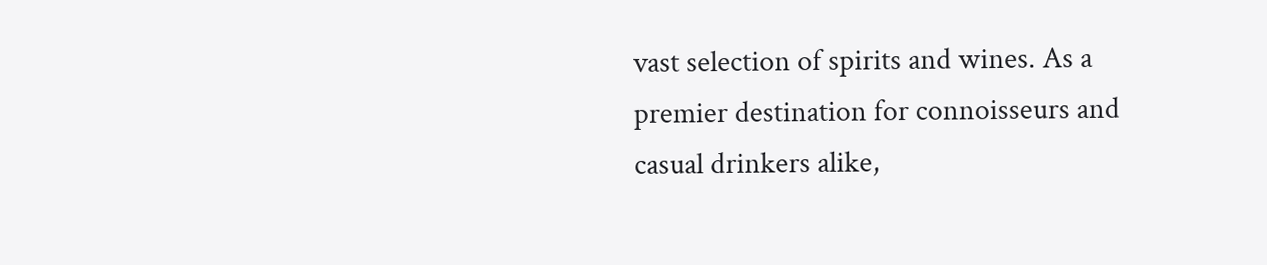vast selection of spirits and wines. As a premier destination for connoisseurs and casual drinkers alike,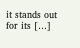it stands out for its […]